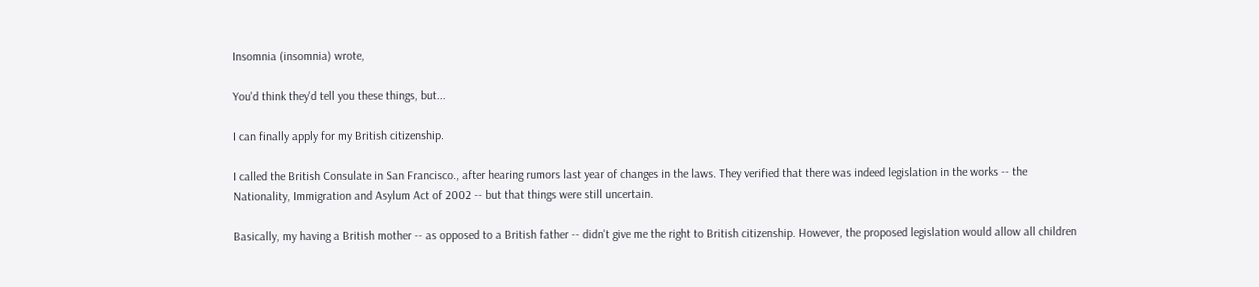Insomnia (insomnia) wrote,

You'd think they'd tell you these things, but...

I can finally apply for my British citizenship.

I called the British Consulate in San Francisco., after hearing rumors last year of changes in the laws. They verified that there was indeed legislation in the works -- the Nationality, Immigration and Asylum Act of 2002 -- but that things were still uncertain.

Basically, my having a British mother -- as opposed to a British father -- didn't give me the right to British citizenship. However, the proposed legislation would allow all children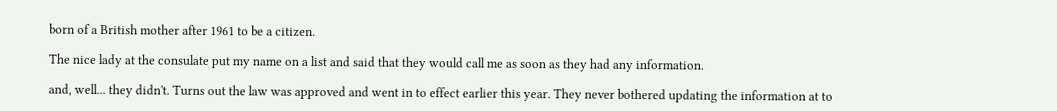born of a British mother after 1961 to be a citizen.

The nice lady at the consulate put my name on a list and said that they would call me as soon as they had any information.

and, well... they didn't. Turns out the law was approved and went in to effect earlier this year. They never bothered updating the information at to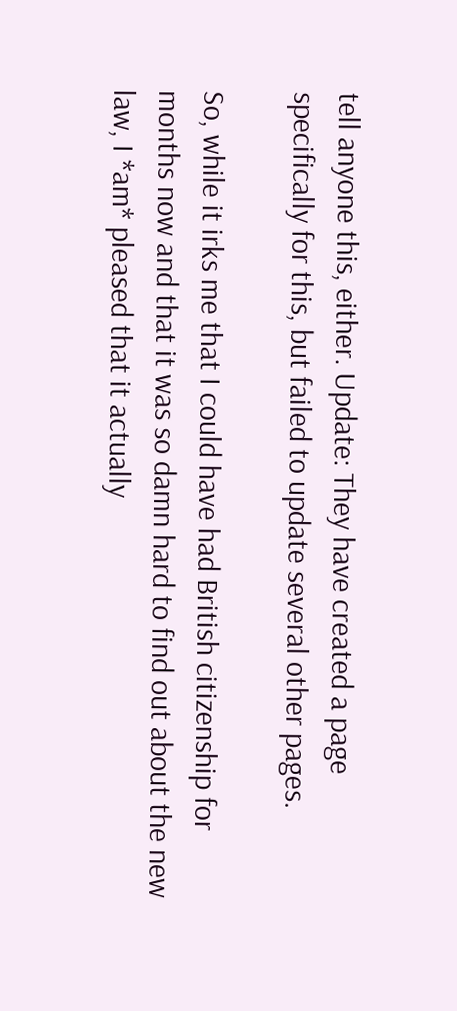tell anyone this, either. Update: They have created a page specifically for this, but failed to update several other pages.

So, while it irks me that I could have had British citizenship for months now and that it was so damn hard to find out about the new law, I *am* pleased that it actually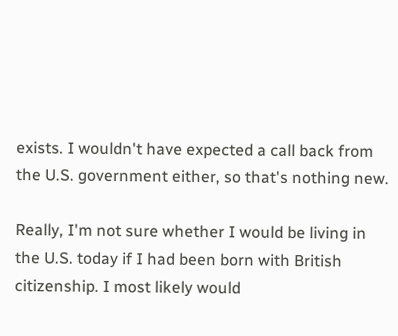exists. I wouldn't have expected a call back from the U.S. government either, so that's nothing new.

Really, I'm not sure whether I would be living in the U.S. today if I had been born with British citizenship. I most likely would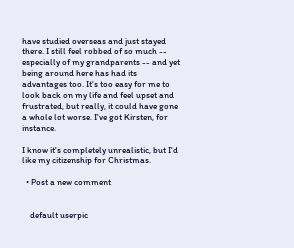have studied overseas and just stayed there. I still feel robbed of so much -- especially of my grandparents -- and yet being around here has had its advantages too. It's too easy for me to look back on my life and feel upset and frustrated, but really, it could have gone a whole lot worse. I've got Kirsten, for instance.

I know it's completely unrealistic, but I'd like my citizenship for Christmas.

  • Post a new comment


    default userpic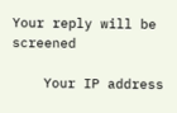Your reply will be screened

    Your IP address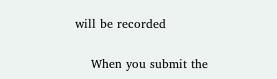will be recorded

    When you submit the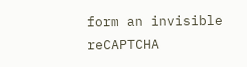form an invisible reCAPTCHA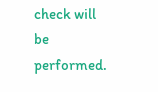check will be performed.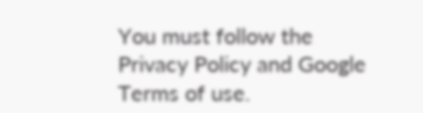You must follow the Privacy Policy and Google Terms of use.